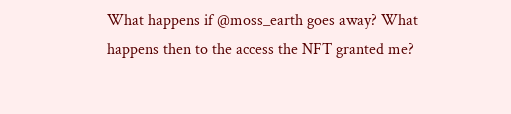What happens if @moss_earth goes away? What happens then to the access the NFT granted me?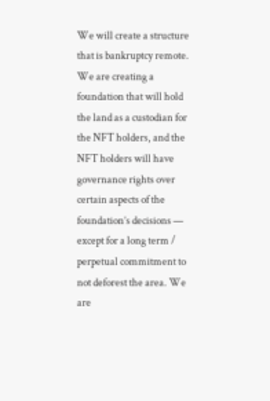We will create a structure that is bankruptcy remote. We are creating a foundation that will hold the land as a custodian for the NFT holders, and the NFT holders will have governance rights over certain aspects of the foundation’s decisions — except for a long term / perpetual commitment to not deforest the area. We are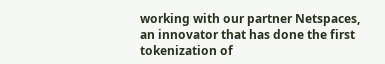working with our partner Netspaces, an innovator that has done the first tokenization of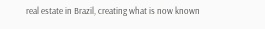real estate in Brazil, creating what is now known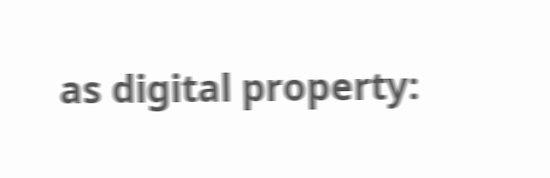as digital property: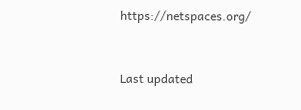https://netspaces.org/


Last updated